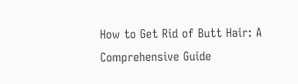How to Get Rid of Butt Hair: A Comprehensive Guide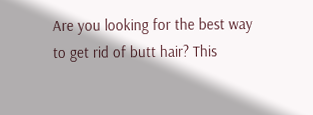Are you looking for the best way to get rid of butt hair? This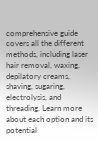comprehensive guide covers all the different methods, including laser hair removal, waxing, depilatory creams, shaving, sugaring, electrolysis, and threading. Learn more about each option and its potential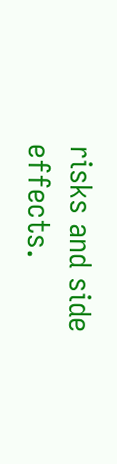risks and side effects.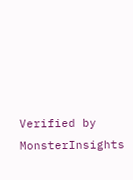Verified by MonsterInsights